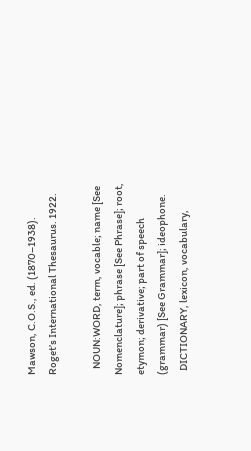Mawson, C.O.S., ed. (1870–1938). Roget’s International Thesaurus. 1922.

   NOUN:WORD, term, vocable; name [See Nomenclature]; phrase [See Phrase]; root, etymon; derivative; part of speech (grammar) [See Grammar]; ideophone.
  DICTIONARY, lexicon, vocabulary,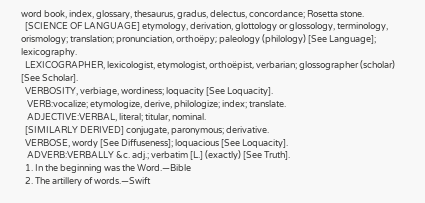word book, index, glossary, thesaurus, gradus, delectus, concordance; Rosetta stone.
  [SCIENCE OF LANGUAGE] etymology, derivation, glottology or glossology, terminology, orismology; translation; pronunciation, orthoëpy; paleology (philology) [See Language]; lexicography.
  LEXICOGRAPHER, lexicologist, etymologist, orthoëpist, verbarian; glossographer (scholar) [See Scholar].
  VERBOSITY, verbiage, wordiness; loquacity [See Loquacity].
   VERB:vocalize; etymologize, derive, philologize; index; translate.
   ADJECTIVE:VERBAL, literal; titular, nominal.
  [SIMILARLY DERIVED] conjugate, paronymous; derivative.
  VERBOSE, wordy [See Diffuseness]; loquacious [See Loquacity].
   ADVERB:VERBALLY &c. adj.; verbatim [L.] (exactly) [See Truth].
  1. In the beginning was the Word.—Bible
  2. The artillery of words.—Swift